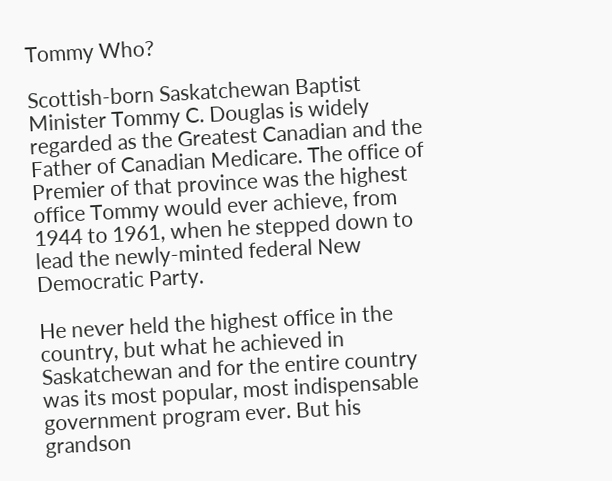Tommy Who?

Scottish-born Saskatchewan Baptist Minister Tommy C. Douglas is widely regarded as the Greatest Canadian and the Father of Canadian Medicare. The office of Premier of that province was the highest office Tommy would ever achieve, from 1944 to 1961, when he stepped down to lead the newly-minted federal New Democratic Party.

He never held the highest office in the country, but what he achieved in Saskatchewan and for the entire country was its most popular, most indispensable government program ever. But his grandson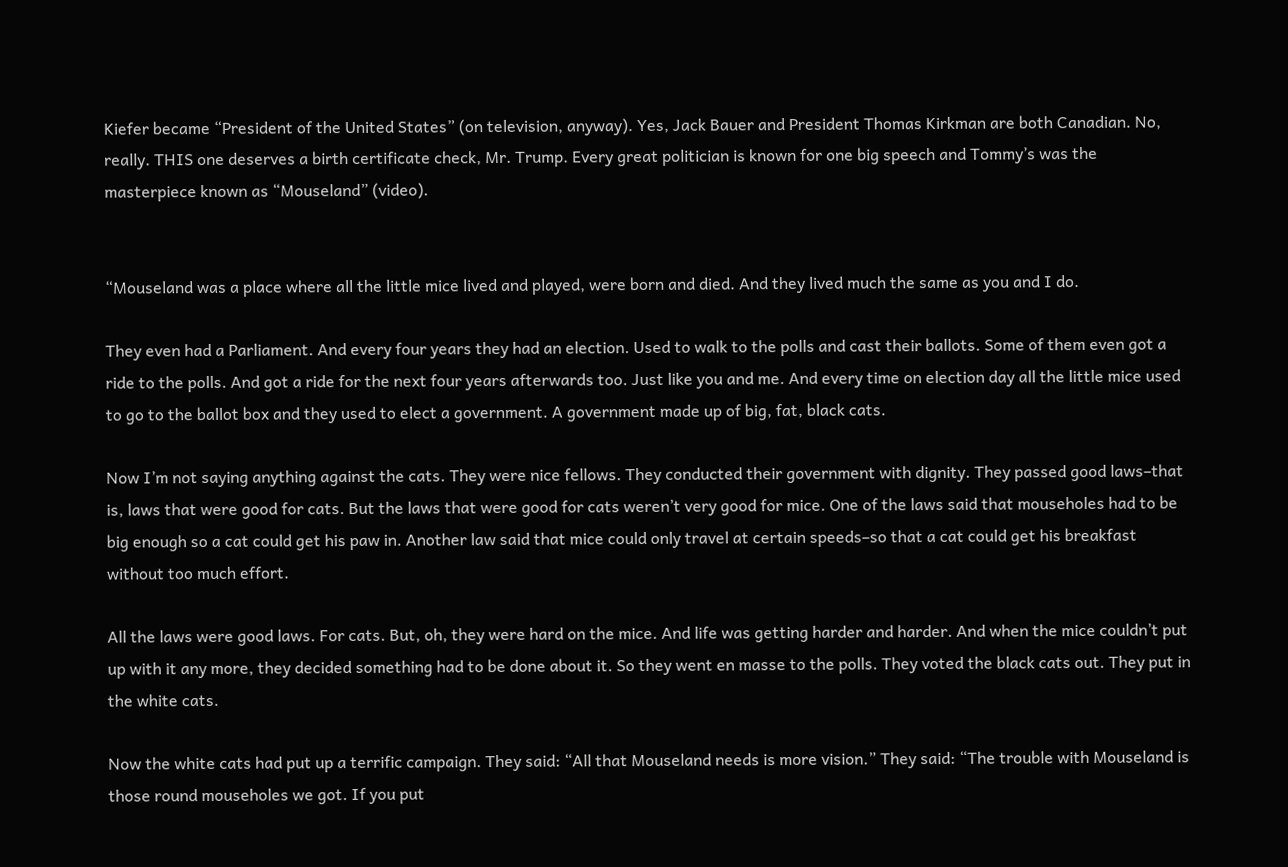Kiefer became “President of the United States” (on television, anyway). Yes, Jack Bauer and President Thomas Kirkman are both Canadian. No, really. THIS one deserves a birth certificate check, Mr. Trump. Every great politician is known for one big speech and Tommy’s was the masterpiece known as “Mouseland” (video).


“Mouseland was a place where all the little mice lived and played, were born and died. And they lived much the same as you and I do.

They even had a Parliament. And every four years they had an election. Used to walk to the polls and cast their ballots. Some of them even got a ride to the polls. And got a ride for the next four years afterwards too. Just like you and me. And every time on election day all the little mice used to go to the ballot box and they used to elect a government. A government made up of big, fat, black cats.

Now I’m not saying anything against the cats. They were nice fellows. They conducted their government with dignity. They passed good laws–that is, laws that were good for cats. But the laws that were good for cats weren’t very good for mice. One of the laws said that mouseholes had to be big enough so a cat could get his paw in. Another law said that mice could only travel at certain speeds–so that a cat could get his breakfast without too much effort.

All the laws were good laws. For cats. But, oh, they were hard on the mice. And life was getting harder and harder. And when the mice couldn’t put up with it any more, they decided something had to be done about it. So they went en masse to the polls. They voted the black cats out. They put in the white cats.

Now the white cats had put up a terrific campaign. They said: “All that Mouseland needs is more vision.” They said: “The trouble with Mouseland is those round mouseholes we got. If you put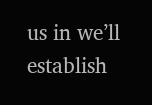us in we’ll establish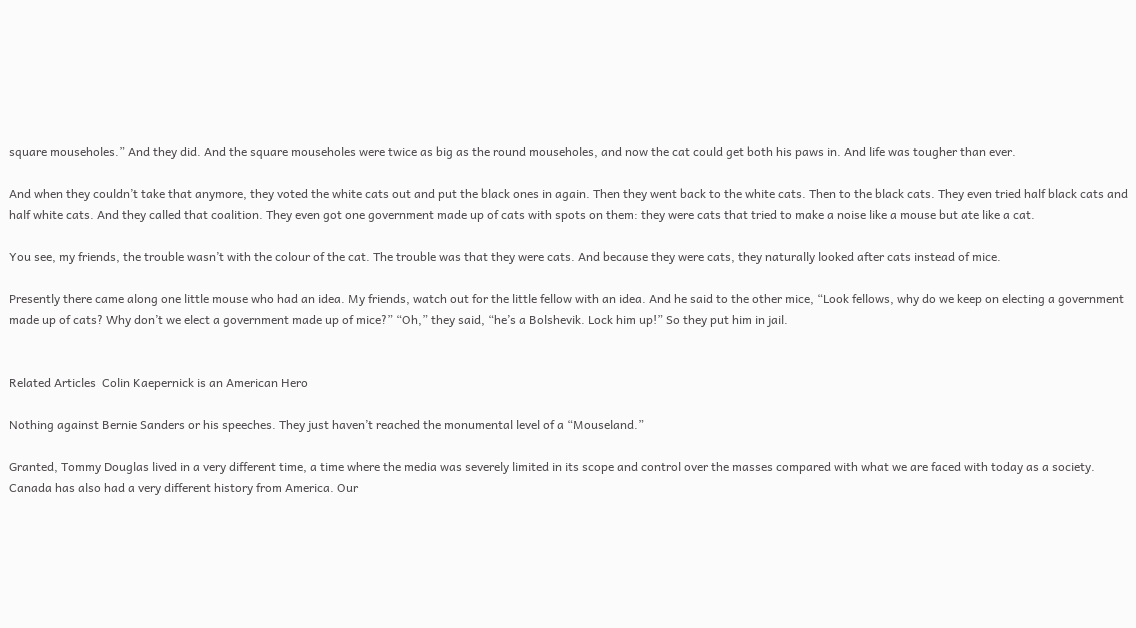square mouseholes.” And they did. And the square mouseholes were twice as big as the round mouseholes, and now the cat could get both his paws in. And life was tougher than ever.

And when they couldn’t take that anymore, they voted the white cats out and put the black ones in again. Then they went back to the white cats. Then to the black cats. They even tried half black cats and half white cats. And they called that coalition. They even got one government made up of cats with spots on them: they were cats that tried to make a noise like a mouse but ate like a cat.

You see, my friends, the trouble wasn’t with the colour of the cat. The trouble was that they were cats. And because they were cats, they naturally looked after cats instead of mice.

Presently there came along one little mouse who had an idea. My friends, watch out for the little fellow with an idea. And he said to the other mice, “Look fellows, why do we keep on electing a government made up of cats? Why don’t we elect a government made up of mice?” “Oh,” they said, “he’s a Bolshevik. Lock him up!” So they put him in jail.


Related Articles  Colin Kaepernick is an American Hero

Nothing against Bernie Sanders or his speeches. They just haven’t reached the monumental level of a “Mouseland.”

Granted, Tommy Douglas lived in a very different time, a time where the media was severely limited in its scope and control over the masses compared with what we are faced with today as a society. Canada has also had a very different history from America. Our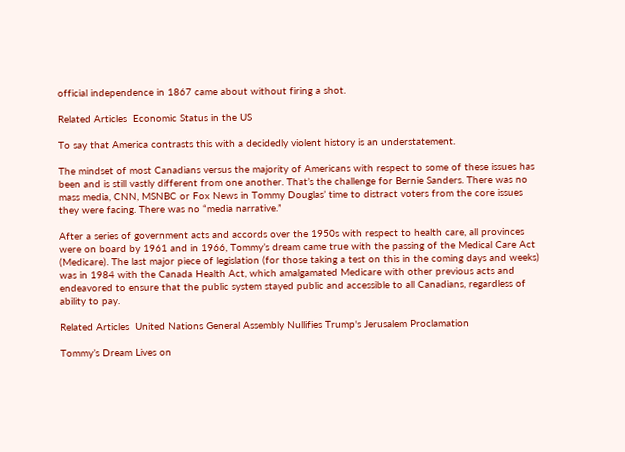official independence in 1867 came about without firing a shot.

Related Articles  Economic Status in the US

To say that America contrasts this with a decidedly violent history is an understatement.

The mindset of most Canadians versus the majority of Americans with respect to some of these issues has been and is still vastly different from one another. That’s the challenge for Bernie Sanders. There was no mass media, CNN, MSNBC or Fox News in Tommy Douglas’ time to distract voters from the core issues they were facing. There was no “media narrative.”

After a series of government acts and accords over the 1950s with respect to health care, all provinces were on board by 1961 and in 1966, Tommy’s dream came true with the passing of the Medical Care Act (Medicare). The last major piece of legislation (for those taking a test on this in the coming days and weeks) was in 1984 with the Canada Health Act, which amalgamated Medicare with other previous acts and endeavored to ensure that the public system stayed public and accessible to all Canadians, regardless of ability to pay.

Related Articles  United Nations General Assembly Nullifies Trump's Jerusalem Proclamation

Tommy’s Dream Lives on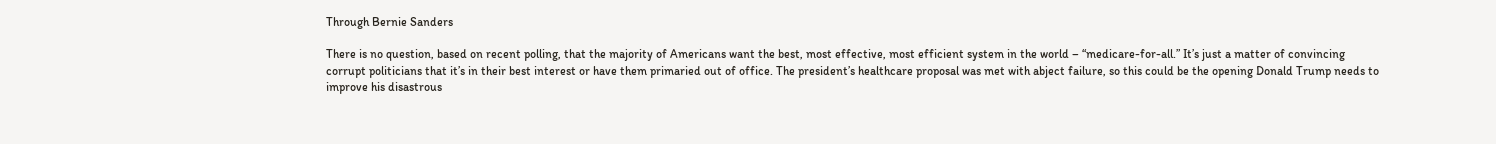Through Bernie Sanders

There is no question, based on recent polling, that the majority of Americans want the best, most effective, most efficient system in the world – “medicare-for-all.” It’s just a matter of convincing corrupt politicians that it’s in their best interest or have them primaried out of office. The president’s healthcare proposal was met with abject failure, so this could be the opening Donald Trump needs to improve his disastrous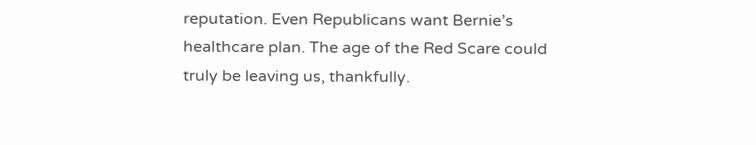reputation. Even Republicans want Bernie’s healthcare plan. The age of the Red Scare could truly be leaving us, thankfully.